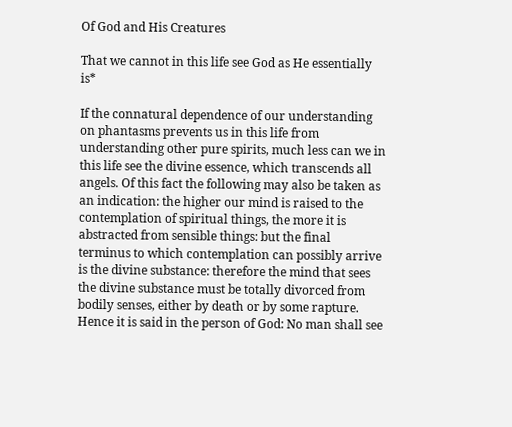Of God and His Creatures

That we cannot in this life see God as He essentially is*

If the connatural dependence of our understanding on phantasms prevents us in this life from understanding other pure spirits, much less can we in this life see the divine essence, which transcends all angels. Of this fact the following may also be taken as an indication: the higher our mind is raised to the contemplation of spiritual things, the more it is abstracted from sensible things: but the final terminus to which contemplation can possibly arrive is the divine substance: therefore the mind that sees the divine substance must be totally divorced from bodily senses, either by death or by some rapture. Hence it is said in the person of God: No man shall see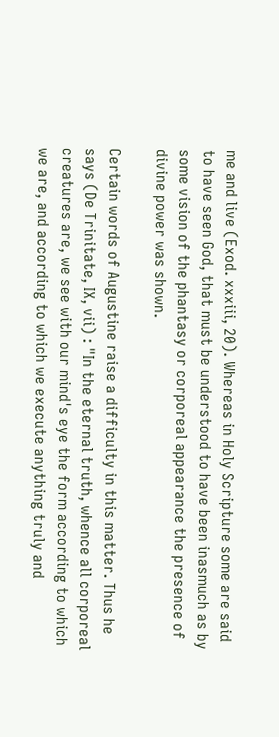me and live (Exod. xxxiii, 20). Whereas in Holy Scripture some are said to have seen God, that must be understood to have been inasmuch as by some vision of the phantasy or corporeal appearance the presence of divine power was shown.

Certain words of Augustine raise a difficulty in this matter. Thus he says (De Trinitate, IX, vii) : "In the eternal truth, whence all corporeal creatures are, we see with our mind's eye the form according to which we are, and according to which we execute anything truly and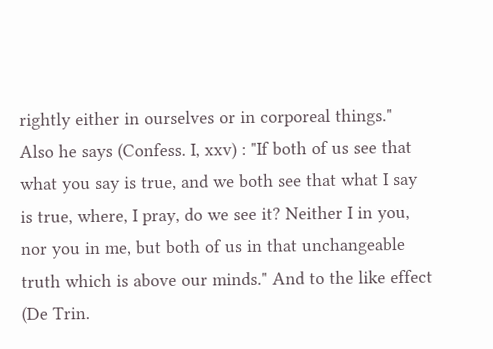rightly either in ourselves or in corporeal things." Also he says (Confess. I, xxv) : "If both of us see that what you say is true, and we both see that what I say is true, where, I pray, do we see it? Neither I in you, nor you in me, but both of us in that unchangeable truth which is above our minds." And to the like effect (De Trin.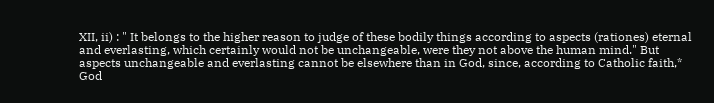XII, ii) : " It belongs to the higher reason to judge of these bodily things according to aspects (rationes) eternal and everlasting, which certainly would not be unchangeable, were they not above the human mind." But aspects unchangeable and everlasting cannot be elsewhere than in God, since, according to Catholic faith,* God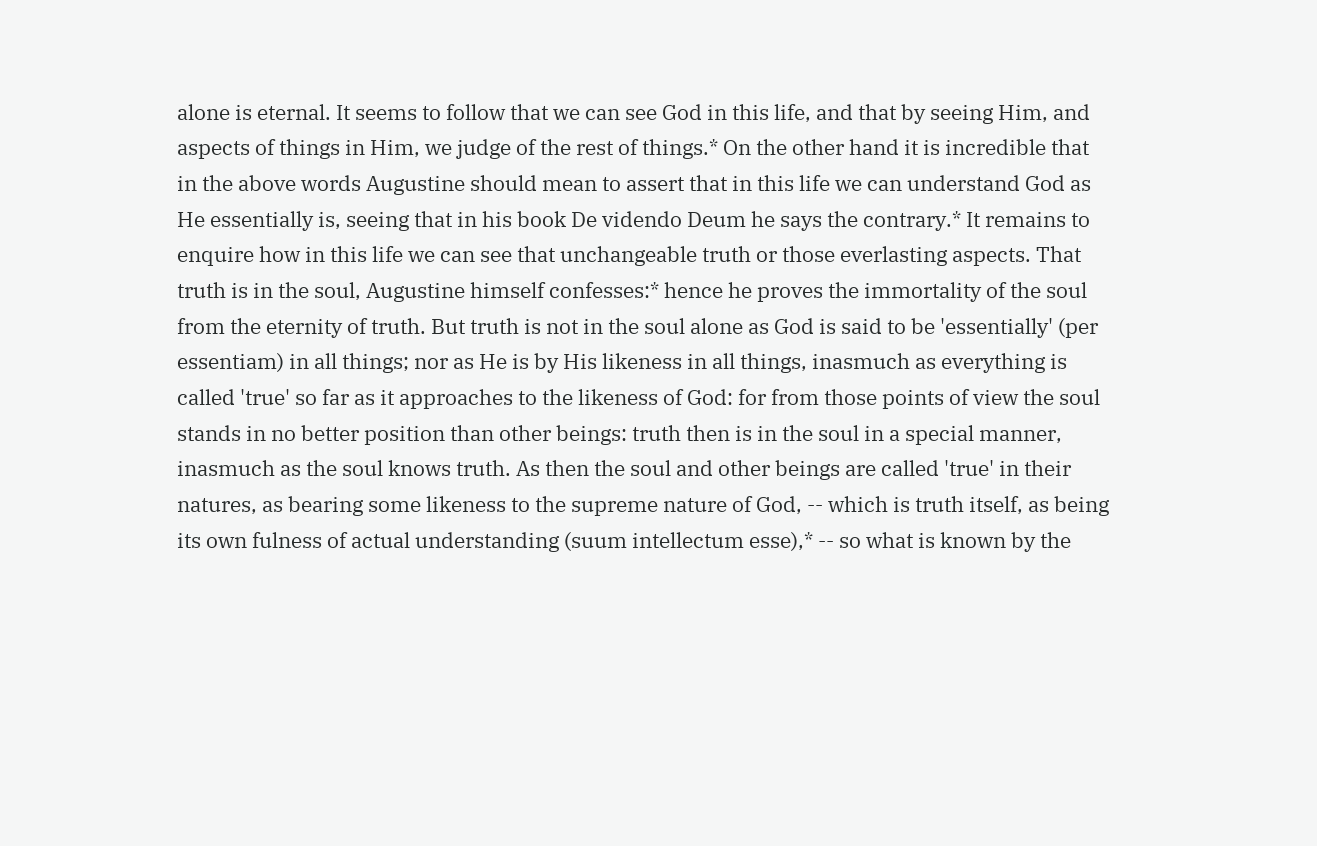alone is eternal. It seems to follow that we can see God in this life, and that by seeing Him, and aspects of things in Him, we judge of the rest of things.* On the other hand it is incredible that in the above words Augustine should mean to assert that in this life we can understand God as He essentially is, seeing that in his book De videndo Deum he says the contrary.* It remains to enquire how in this life we can see that unchangeable truth or those everlasting aspects. That truth is in the soul, Augustine himself confesses:* hence he proves the immortality of the soul from the eternity of truth. But truth is not in the soul alone as God is said to be 'essentially' (per essentiam) in all things; nor as He is by His likeness in all things, inasmuch as everything is called 'true' so far as it approaches to the likeness of God: for from those points of view the soul stands in no better position than other beings: truth then is in the soul in a special manner, inasmuch as the soul knows truth. As then the soul and other beings are called 'true' in their natures, as bearing some likeness to the supreme nature of God, -- which is truth itself, as being its own fulness of actual understanding (suum intellectum esse),* -- so what is known by the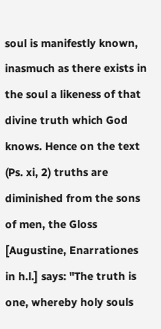soul is manifestly known, inasmuch as there exists in the soul a likeness of that divine truth which God knows. Hence on the text (Ps. xi, 2) truths are diminished from the sons of men, the Gloss [Augustine, Enarrationes in h.l.] says: "The truth is one, whereby holy souls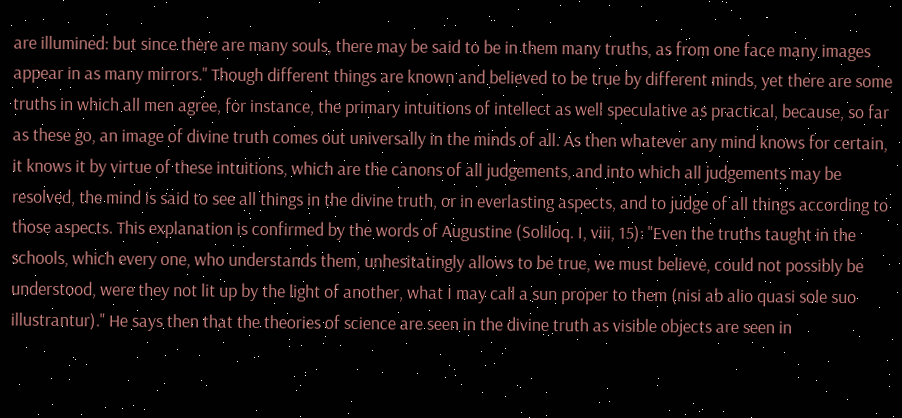are illumined: but since there are many souls, there may be said to be in them many truths, as from one face many images appear in as many mirrors." Though different things are known and believed to be true by different minds, yet there are some truths in which all men agree, for instance, the primary intuitions of intellect as well speculative as practical, because, so far as these go, an image of divine truth comes out universally in the minds of all. As then whatever any mind knows for certain, it knows it by virtue of these intuitions, which are the canons of all judgements, and into which all judgements may be resolved, the mind is said to see all things in the divine truth, or in everlasting aspects, and to judge of all things according to those aspects. This explanation is confirmed by the words of Augustine (Soliloq. I, viii, 15): "Even the truths taught in the schools, which every one, who understands them, unhesitatingly allows to be true, we must believe, could not possibly be understood, were they not lit up by the light of another, what I may call a sun proper to them (nisi ab alio quasi sole suo illustrantur)." He says then that the theories of science are seen in the divine truth as visible objects are seen in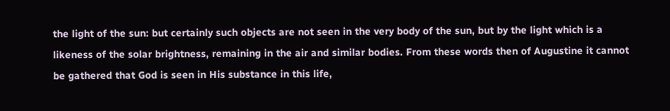the light of the sun: but certainly such objects are not seen in the very body of the sun, but by the light which is a likeness of the solar brightness, remaining in the air and similar bodies. From these words then of Augustine it cannot be gathered that God is seen in His substance in this life,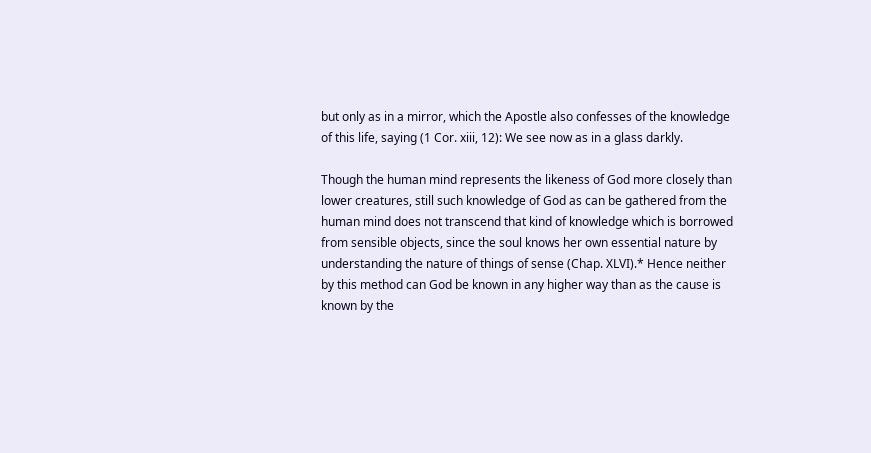but only as in a mirror, which the Apostle also confesses of the knowledge of this life, saying (1 Cor. xiii, 12): We see now as in a glass darkly.

Though the human mind represents the likeness of God more closely than lower creatures, still such knowledge of God as can be gathered from the human mind does not transcend that kind of knowledge which is borrowed from sensible objects, since the soul knows her own essential nature by understanding the nature of things of sense (Chap. XLVI).* Hence neither by this method can God be known in any higher way than as the cause is known by the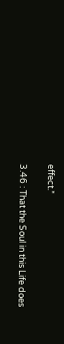effect.*

3.46 : That the Soul in this Life does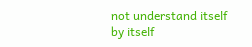not understand itself by itself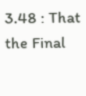3.48 : That the Final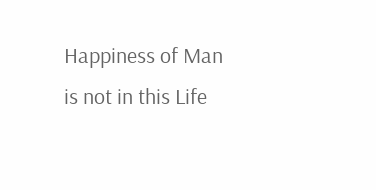Happiness of Man is not in this Life